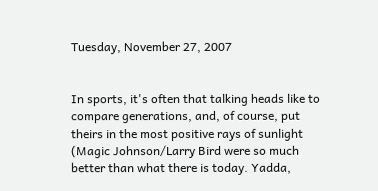Tuesday, November 27, 2007


In sports, it's often that talking heads like to compare generations, and, of course, put theirs in the most positive rays of sunlight (Magic Johnson/Larry Bird were so much better than what there is today. Yadda,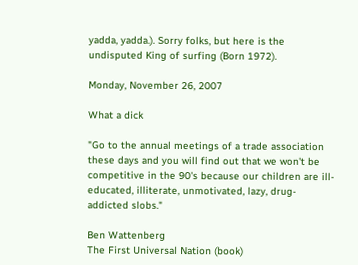yadda, yadda.). Sorry folks, but here is the undisputed King of surfing (Born 1972).

Monday, November 26, 2007

What a dick

"Go to the annual meetings of a trade association these days and you will find out that we won't be competitive in the 90's because our children are ill-educated, illiterate, unmotivated, lazy, drug-addicted slobs."

Ben Wattenberg
The First Universal Nation (book)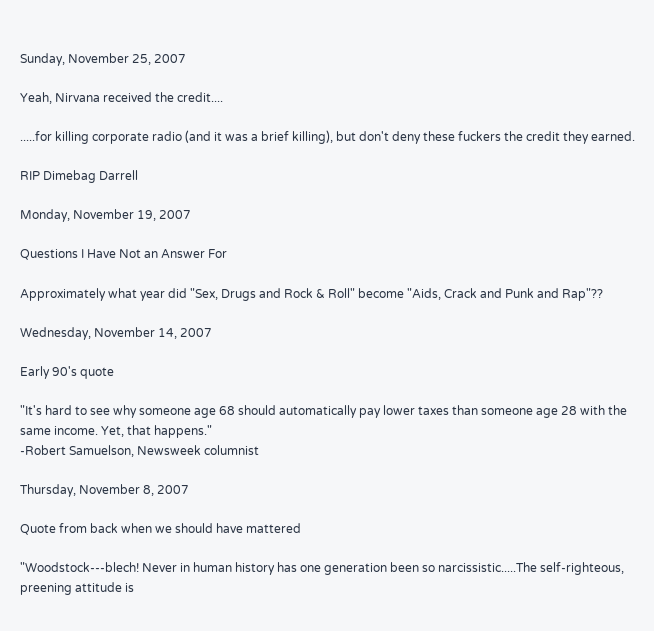Sunday, November 25, 2007

Yeah, Nirvana received the credit....

.....for killing corporate radio (and it was a brief killing), but don't deny these fuckers the credit they earned.

RIP Dimebag Darrell

Monday, November 19, 2007

Questions I Have Not an Answer For

Approximately what year did "Sex, Drugs and Rock & Roll" become "Aids, Crack and Punk and Rap"??

Wednesday, November 14, 2007

Early 90's quote

"It's hard to see why someone age 68 should automatically pay lower taxes than someone age 28 with the same income. Yet, that happens."
-Robert Samuelson, Newsweek columnist

Thursday, November 8, 2007

Quote from back when we should have mattered

"Woodstock---blech! Never in human history has one generation been so narcissistic.....The self-righteous, preening attitude is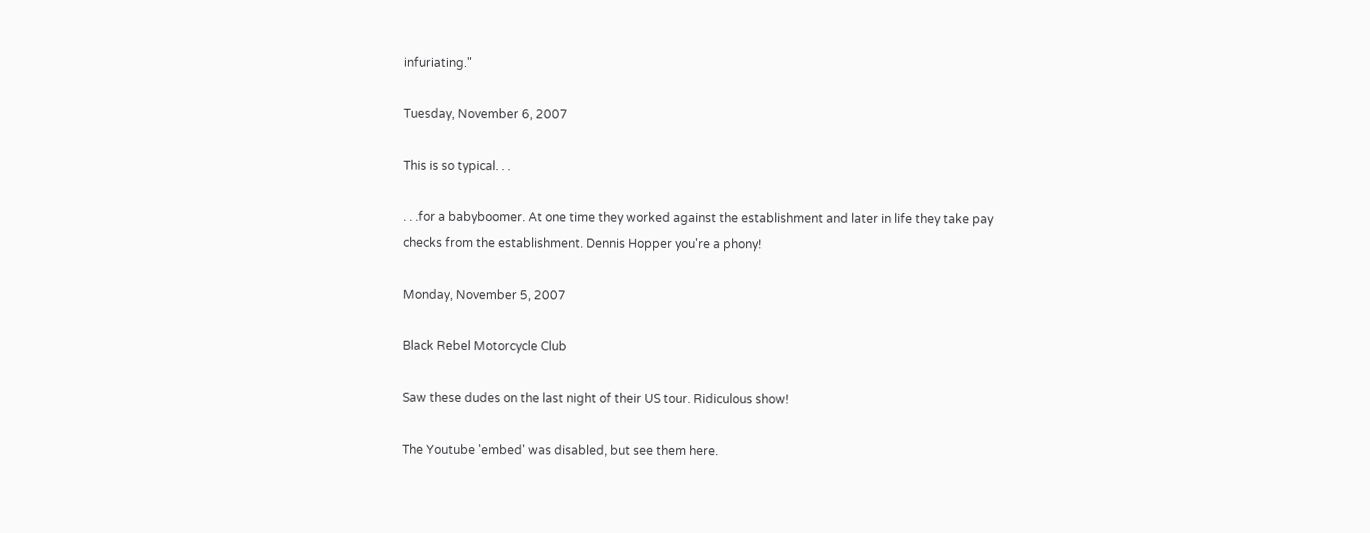infuriating."

Tuesday, November 6, 2007

This is so typical. . .

. . .for a babyboomer. At one time they worked against the establishment and later in life they take pay checks from the establishment. Dennis Hopper you're a phony!

Monday, November 5, 2007

Black Rebel Motorcycle Club

Saw these dudes on the last night of their US tour. Ridiculous show!

The Youtube 'embed' was disabled, but see them here.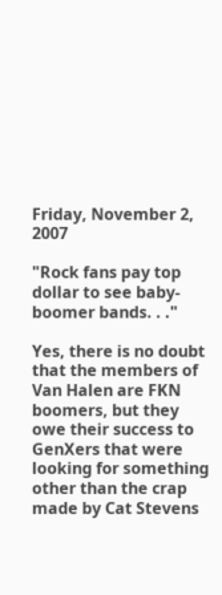Friday, November 2, 2007

"Rock fans pay top dollar to see baby-boomer bands. . ."

Yes, there is no doubt that the members of Van Halen are FKN boomers, but they owe their success to GenXers that were looking for something other than the crap made by Cat Stevens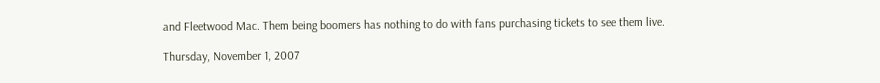and Fleetwood Mac. Them being boomers has nothing to do with fans purchasing tickets to see them live.

Thursday, November 1, 2007